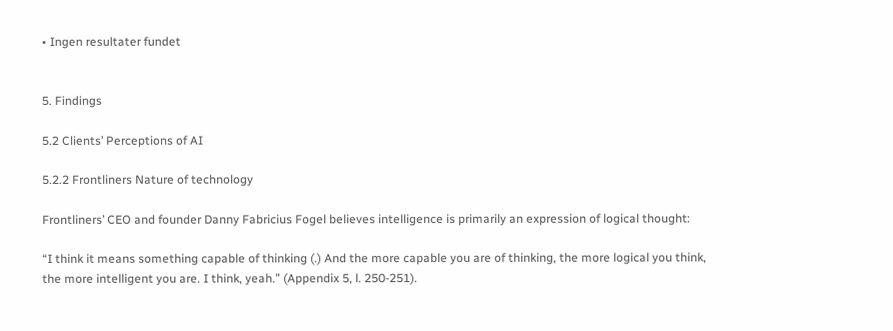• Ingen resultater fundet


5. Findings

5.2 Clients’ Perceptions of AI

5.2.2 Frontliners Nature of technology

Frontliners’ CEO and founder Danny Fabricius Fogel believes intelligence is primarily an expression of logical thought:

“I think it means something capable of thinking (.) And the more capable you are of thinking, the more logical you think, the more intelligent you are. I think, yeah.” (Appendix 5, l. 250-251).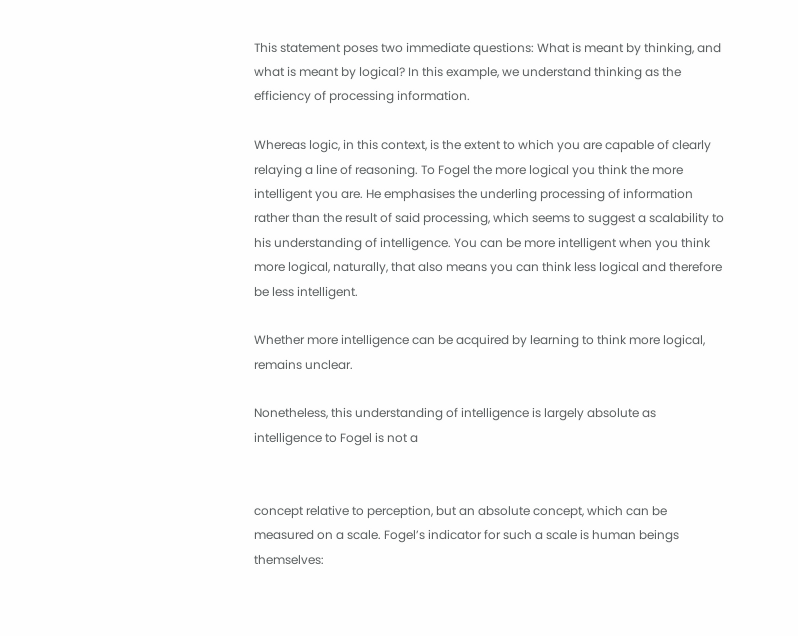This statement poses two immediate questions: What is meant by thinking, and what is meant by logical? In this example, we understand thinking as the efficiency of processing information.

Whereas logic, in this context, is the extent to which you are capable of clearly relaying a line of reasoning. To Fogel the more logical you think the more intelligent you are. He emphasises the underling processing of information rather than the result of said processing, which seems to suggest a scalability to his understanding of intelligence. You can be more intelligent when you think more logical, naturally, that also means you can think less logical and therefore be less intelligent.

Whether more intelligence can be acquired by learning to think more logical, remains unclear.

Nonetheless, this understanding of intelligence is largely absolute as intelligence to Fogel is not a


concept relative to perception, but an absolute concept, which can be measured on a scale. Fogel’s indicator for such a scale is human beings themselves: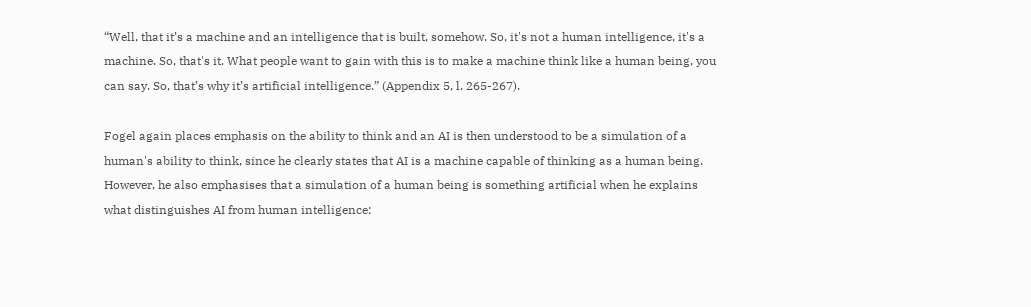“Well, that it’s a machine and an intelligence that is built, somehow. So, it's not a human intelligence, it's a machine. So, that's it. What people want to gain with this is to make a machine think like a human being, you can say. So, that’s why it’s artificial intelligence.” (Appendix 5, l. 265-267).

Fogel again places emphasis on the ability to think and an AI is then understood to be a simulation of a human's ability to think, since he clearly states that AI is a machine capable of thinking as a human being. However, he also emphasises that a simulation of a human being is something artificial when he explains what distinguishes AI from human intelligence: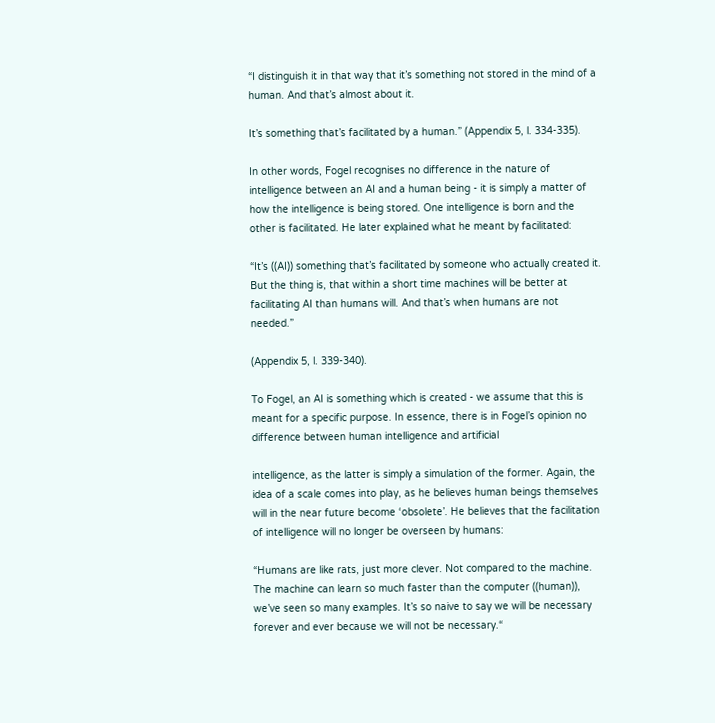“I distinguish it in that way that it’s something not stored in the mind of a human. And that’s almost about it.

It’s something that’s facilitated by a human.” (Appendix 5, l. 334-335).

In other words, Fogel recognises no difference in the nature of intelligence between an AI and a human being - it is simply a matter of how the intelligence is being stored. One intelligence is born and the other is facilitated. He later explained what he meant by facilitated:

“It’s ((AI)) something that’s facilitated by someone who actually created it. But the thing is, that within a short time machines will be better at facilitating AI than humans will. And that’s when humans are not needed.”

(Appendix 5, l. 339-340).

To Fogel, an AI is something which is created - we assume that this is meant for a specific purpose. In essence, there is in Fogel’s opinion no difference between human intelligence and artificial

intelligence, as the latter is simply a simulation of the former. Again, the idea of a scale comes into play, as he believes human beings themselves will in the near future become ‘obsolete’. He believes that the facilitation of intelligence will no longer be overseen by humans:

“Humans are like rats, just more clever. Not compared to the machine. The machine can learn so much faster than the computer ((human)), we’ve seen so many examples. It’s so naive to say we will be necessary forever and ever because we will not be necessary.“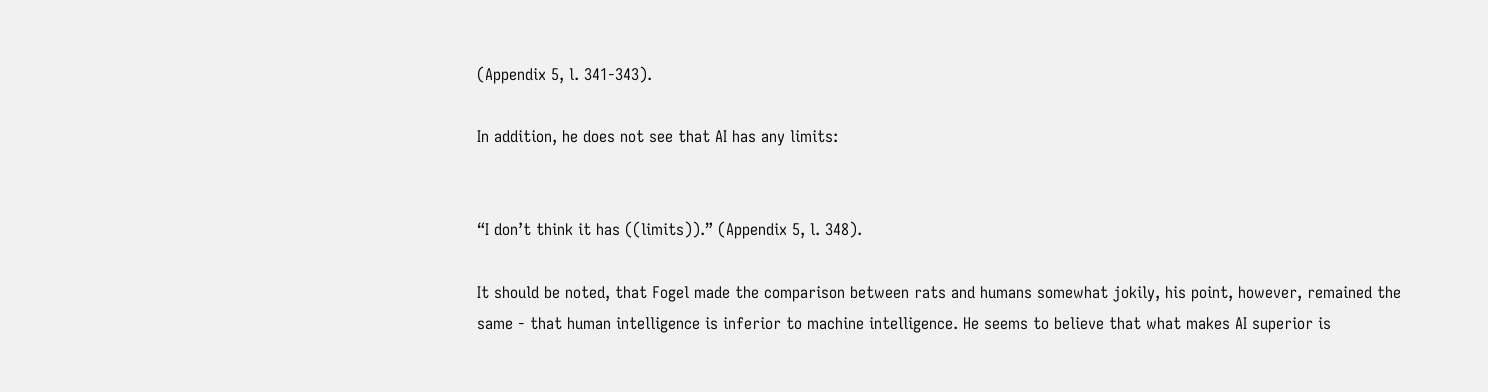(Appendix 5, l. 341-343).

In addition, he does not see that AI has any limits:


“I don’t think it has ((limits)).” (Appendix 5, l. 348).

It should be noted, that Fogel made the comparison between rats and humans somewhat jokily, his point, however, remained the same - that human intelligence is inferior to machine intelligence. He seems to believe that what makes AI superior is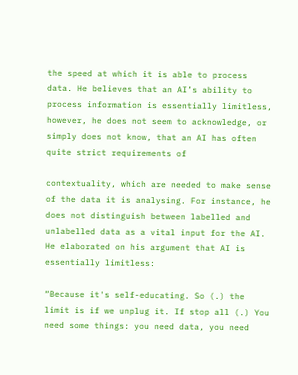the speed at which it is able to process data. He believes that an AI’s ability to process information is essentially limitless, however, he does not seem to acknowledge, or simply does not know, that an AI has often quite strict requirements of

contextuality, which are needed to make sense of the data it is analysing. For instance, he does not distinguish between labelled and unlabelled data as a vital input for the AI. He elaborated on his argument that AI is essentially limitless:

“Because it's self-educating. So (.) the limit is if we unplug it. If stop all (.) You need some things: you need data, you need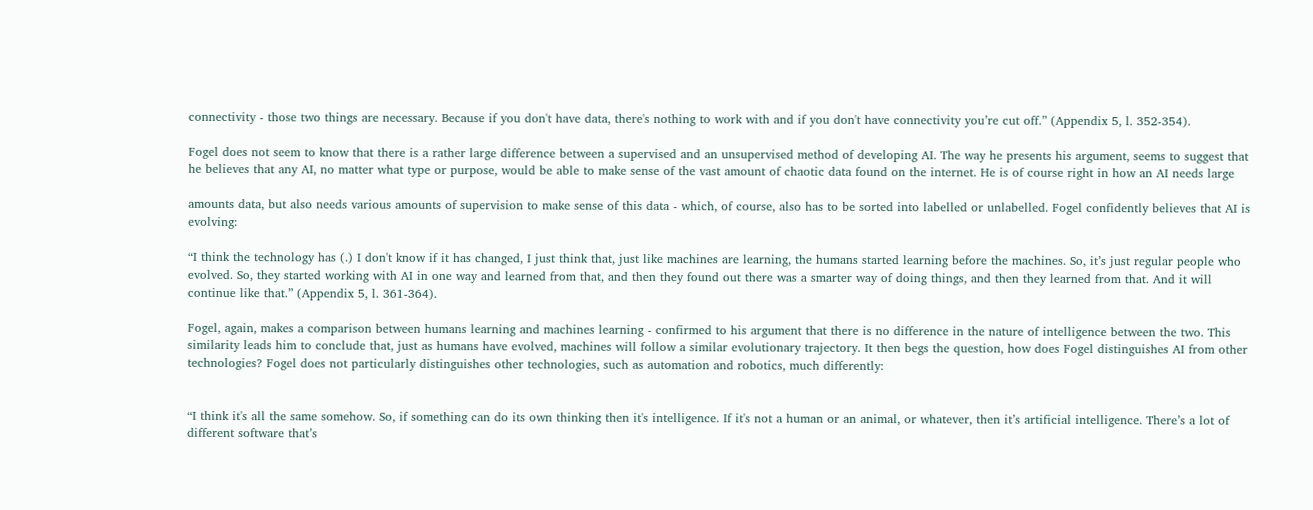connectivity - those two things are necessary. Because if you don't have data, there's nothing to work with and if you don't have connectivity you’re cut off.” (Appendix 5, l. 352-354).

Fogel does not seem to know that there is a rather large difference between a supervised and an unsupervised method of developing AI. The way he presents his argument, seems to suggest that he believes that any AI, no matter what type or purpose, would be able to make sense of the vast amount of chaotic data found on the internet. He is of course right in how an AI needs large

amounts data, but also needs various amounts of supervision to make sense of this data - which, of course, also has to be sorted into labelled or unlabelled. Fogel confidently believes that AI is evolving:

“I think the technology has (.) I don't know if it has changed, I just think that, just like machines are learning, the humans started learning before the machines. So, it’s just regular people who evolved. So, they started working with AI in one way and learned from that, and then they found out there was a smarter way of doing things, and then they learned from that. And it will continue like that.” (Appendix 5, l. 361-364).

Fogel, again, makes a comparison between humans learning and machines learning - confirmed to his argument that there is no difference in the nature of intelligence between the two. This similarity leads him to conclude that, just as humans have evolved, machines will follow a similar evolutionary trajectory. It then begs the question, how does Fogel distinguishes AI from other technologies? Fogel does not particularly distinguishes other technologies, such as automation and robotics, much differently:


“I think it's all the same somehow. So, if something can do its own thinking then it's intelligence. If it's not a human or an animal, or whatever, then it’s artificial intelligence. There’s a lot of different software that’s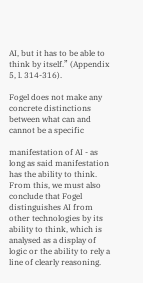AI, but it has to be able to think by itself.” (Appendix 5, l. 314-316).

Fogel does not make any concrete distinctions between what can and cannot be a specific

manifestation of AI - as long as said manifestation has the ability to think. From this, we must also conclude that Fogel distinguishes AI from other technologies by its ability to think, which is analysed as a display of logic or the ability to rely a line of clearly reasoning.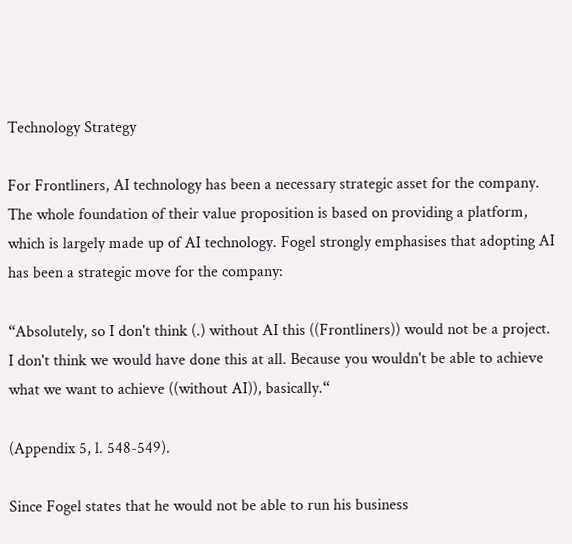Technology Strategy

For Frontliners, AI technology has been a necessary strategic asset for the company. The whole foundation of their value proposition is based on providing a platform, which is largely made up of AI technology. Fogel strongly emphasises that adopting AI has been a strategic move for the company:

“Absolutely, so I don't think (.) without AI this ((Frontliners)) would not be a project. I don't think we would have done this at all. Because you wouldn't be able to achieve what we want to achieve ((without AI)), basically.“

(Appendix 5, l. 548-549).

Since Fogel states that he would not be able to run his business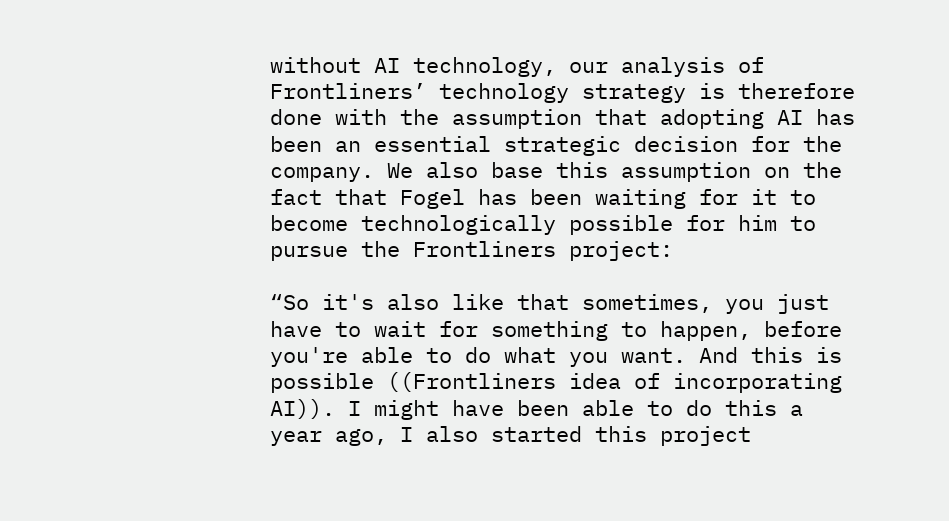without AI technology, our analysis of Frontliners’ technology strategy is therefore done with the assumption that adopting AI has been an essential strategic decision for the company. We also base this assumption on the fact that Fogel has been waiting for it to become technologically possible for him to pursue the Frontliners project:

“So it's also like that sometimes, you just have to wait for something to happen, before you're able to do what you want. And this is possible ((Frontliners idea of incorporating AI)). I might have been able to do this a year ago, I also started this project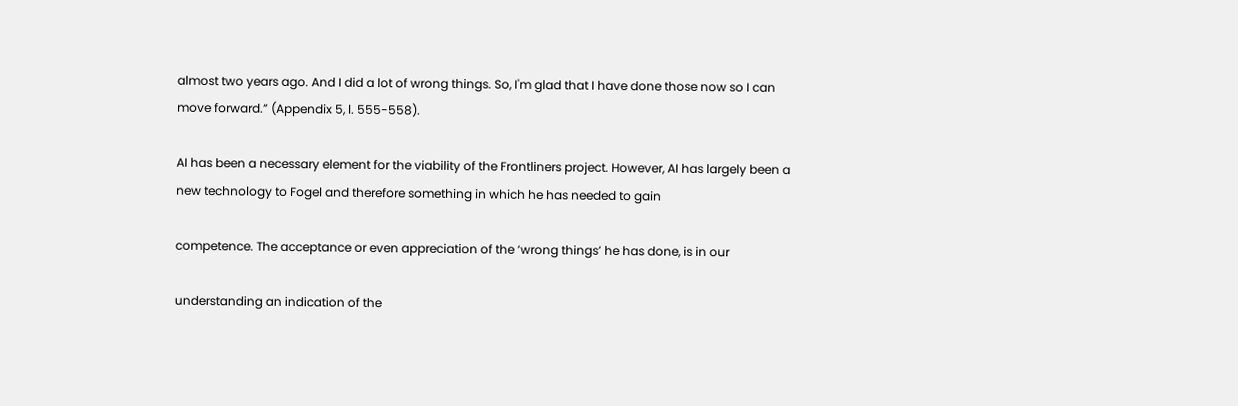almost two years ago. And I did a lot of wrong things. So, I'm glad that I have done those now so I can move forward.” (Appendix 5, l. 555-558).

AI has been a necessary element for the viability of the Frontliners project. However, AI has largely been a new technology to Fogel and therefore something in which he has needed to gain

competence. The acceptance or even appreciation of the ‘wrong things’ he has done, is in our

understanding an indication of the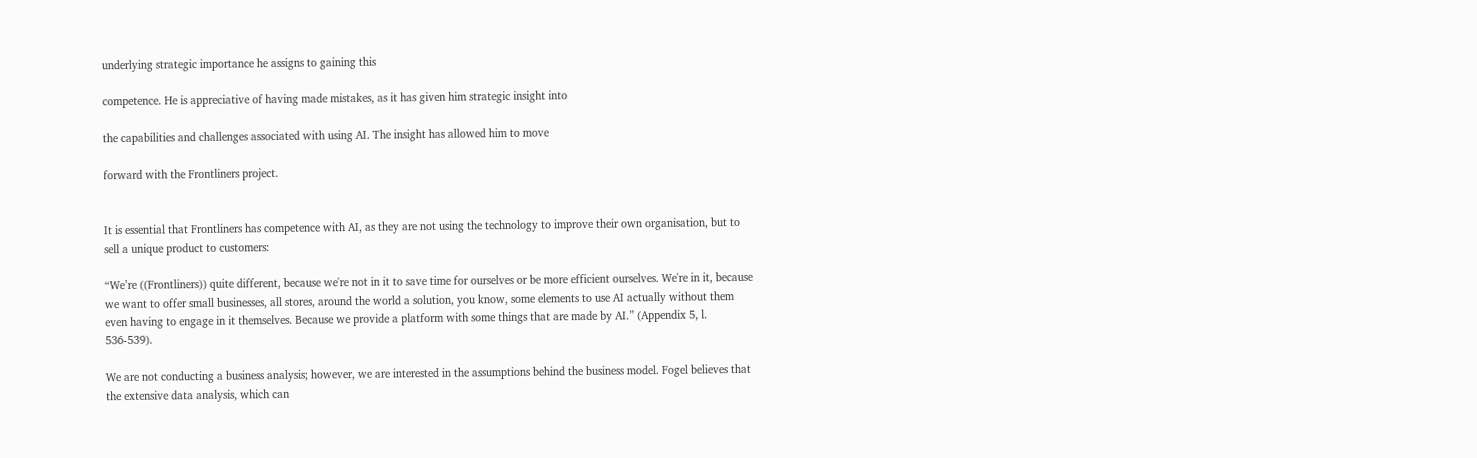underlying strategic importance he assigns to gaining this

competence. He is appreciative of having made mistakes, as it has given him strategic insight into

the capabilities and challenges associated with using AI. The insight has allowed him to move

forward with the Frontliners project.


It is essential that Frontliners has competence with AI, as they are not using the technology to improve their own organisation, but to sell a unique product to customers:

“We’re ((Frontliners)) quite different, because we're not in it to save time for ourselves or be more efficient ourselves. We're in it, because we want to offer small businesses, all stores, around the world a solution, you know, some elements to use AI actually without them even having to engage in it themselves. Because we provide a platform with some things that are made by AI.” (Appendix 5, l. 536-539).

We are not conducting a business analysis; however, we are interested in the assumptions behind the business model. Fogel believes that the extensive data analysis, which can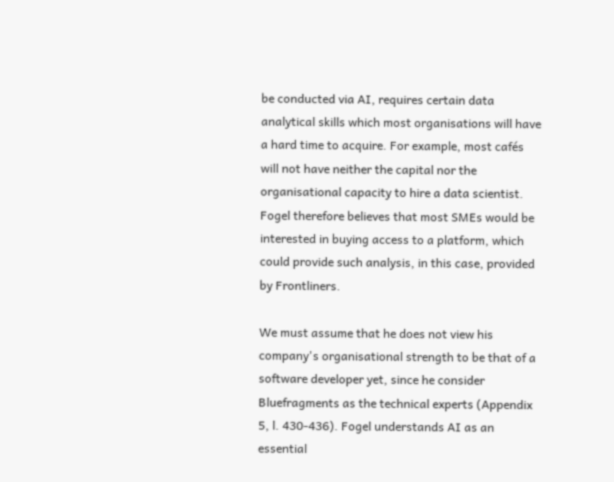be conducted via AI, requires certain data analytical skills which most organisations will have a hard time to acquire. For example, most cafés will not have neither the capital nor the organisational capacity to hire a data scientist. Fogel therefore believes that most SMEs would be interested in buying access to a platform, which could provide such analysis, in this case, provided by Frontliners.

We must assume that he does not view his company's organisational strength to be that of a software developer yet, since he consider Bluefragments as the technical experts (Appendix 5, l. 430-436). Fogel understands AI as an essential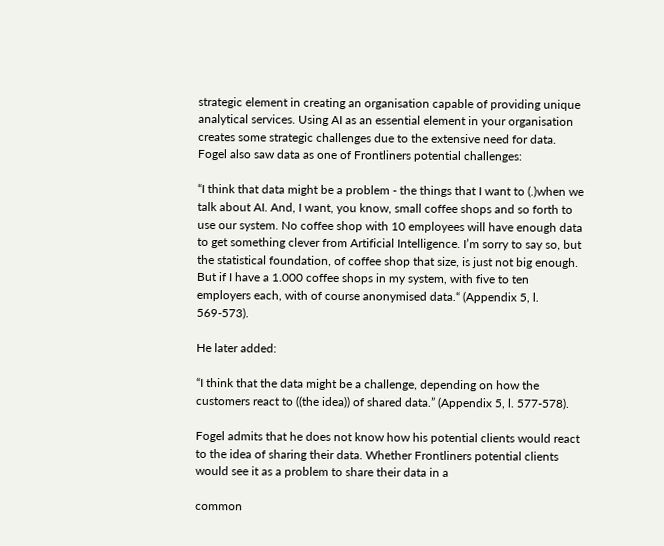strategic element in creating an organisation capable of providing unique analytical services. Using AI as an essential element in your organisation creates some strategic challenges due to the extensive need for data. Fogel also saw data as one of Frontliners potential challenges:

“I think that data might be a problem - the things that I want to (.)when we talk about AI. And, I want, you know, small coffee shops and so forth to use our system. No coffee shop with 10 employees will have enough data to get something clever from Artificial Intelligence. I’m sorry to say so, but the statistical foundation, of coffee shop that size, is just not big enough. But if I have a 1.000 coffee shops in my system, with five to ten employers each, with of course anonymised data.“ (Appendix 5, l. 569-573).

He later added:

“I think that the data might be a challenge, depending on how the customers react to ((the idea)) of shared data.” (Appendix 5, l. 577-578).

Fogel admits that he does not know how his potential clients would react to the idea of sharing their data. Whether Frontliners potential clients would see it as a problem to share their data in a

common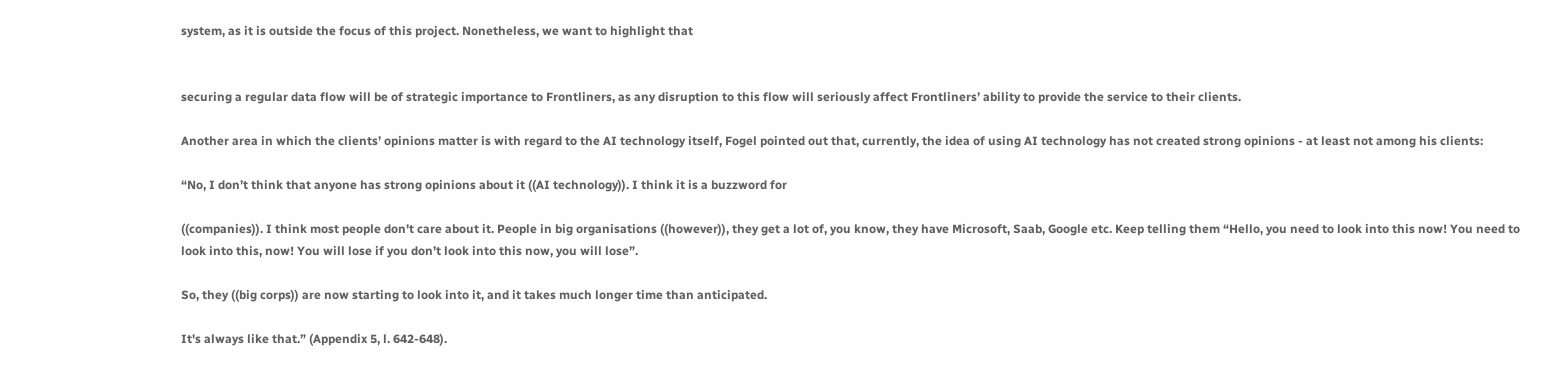system, as it is outside the focus of this project. Nonetheless, we want to highlight that


securing a regular data flow will be of strategic importance to Frontliners, as any disruption to this flow will seriously affect Frontliners’ ability to provide the service to their clients.

Another area in which the clients’ opinions matter is with regard to the AI technology itself, Fogel pointed out that, currently, the idea of using AI technology has not created strong opinions - at least not among his clients:

“No, I don’t think that anyone has strong opinions about it ((AI technology)). I think it is a buzzword for

((companies)). I think most people don't care about it. People in big organisations ((however)), they get a lot of, you know, they have Microsoft, Saab, Google etc. Keep telling them “Hello, you need to look into this now! You need to look into this, now! You will lose if you don’t look into this now, you will lose”.

So, they ((big corps)) are now starting to look into it, and it takes much longer time than anticipated.

It's always like that.” (Appendix 5, l. 642-648).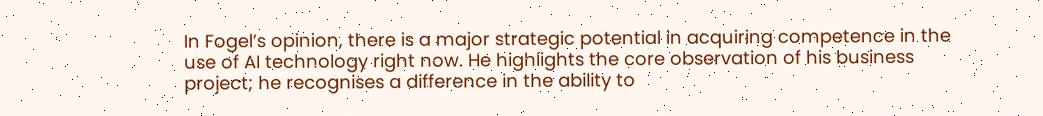In Fogel’s opinion, there is a major strategic potential in acquiring competence in the use of AI technology right now. He highlights the core observation of his business project; he recognises a difference in the ability to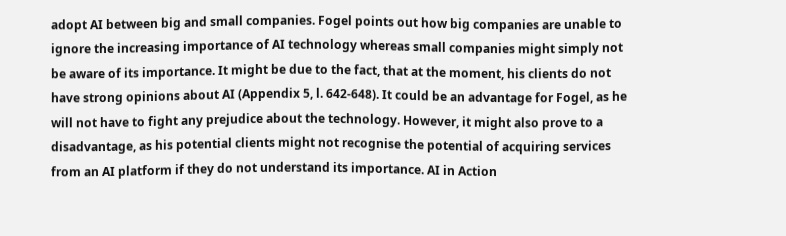adopt AI between big and small companies. Fogel points out how big companies are unable to ignore the increasing importance of AI technology whereas small companies might simply not be aware of its importance. It might be due to the fact, that at the moment, his clients do not have strong opinions about AI (Appendix 5, l. 642-648). It could be an advantage for Fogel, as he will not have to fight any prejudice about the technology. However, it might also prove to a disadvantage, as his potential clients might not recognise the potential of acquiring services from an AI platform if they do not understand its importance. AI in Action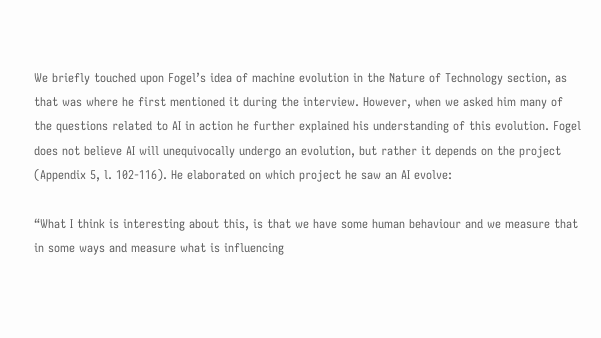We briefly touched upon Fogel’s idea of machine evolution in the Nature of Technology section, as that was where he first mentioned it during the interview. However, when we asked him many of the questions related to AI in action he further explained his understanding of this evolution. Fogel does not believe AI will unequivocally undergo an evolution, but rather it depends on the project (Appendix 5, l. 102-116). He elaborated on which project he saw an AI evolve:

“What I think is interesting about this, is that we have some human behaviour and we measure that in some ways and measure what is influencing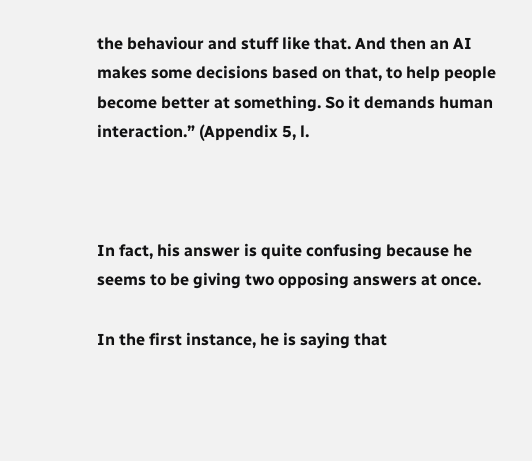the behaviour and stuff like that. And then an AI makes some decisions based on that, to help people become better at something. So it demands human interaction.” (Appendix 5, l.



In fact, his answer is quite confusing because he seems to be giving two opposing answers at once.

In the first instance, he is saying that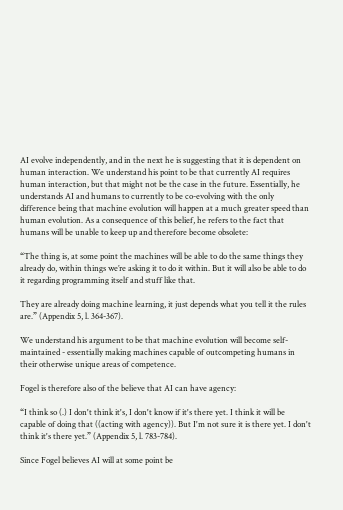AI evolve independently, and in the next he is suggesting that it is dependent on human interaction. We understand his point to be that currently AI requires human interaction, but that might not be the case in the future. Essentially, he understands AI and humans to currently to be co-evolving with the only difference being that machine evolution will happen at a much greater speed than human evolution. As a consequence of this belief, he refers to the fact that humans will be unable to keep up and therefore become obsolete:

“The thing is, at some point the machines will be able to do the same things they already do, within things we’re asking it to do it within. But it will also be able to do it regarding programming itself and stuff like that.

They are already doing machine learning, it just depends what you tell it the rules are.” (Appendix 5, l. 364-367).

We understand his argument to be that machine evolution will become self-maintained - essentially making machines capable of outcompeting humans in their otherwise unique areas of competence.

Fogel is therefore also of the believe that AI can have agency:

“I think so (.) I don't think it's, I don't know if it's there yet. I think it will be capable of doing that ((acting with agency)). But I'm not sure it is there yet. I don't think it's there yet.” (Appendix 5, l. 783-784).

Since Fogel believes AI will at some point be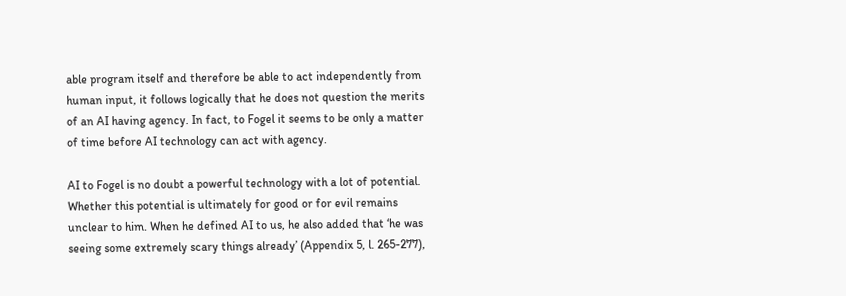able program itself and therefore be able to act independently from human input, it follows logically that he does not question the merits of an AI having agency. In fact, to Fogel it seems to be only a matter of time before AI technology can act with agency.

AI to Fogel is no doubt a powerful technology with a lot of potential. Whether this potential is ultimately for good or for evil remains unclear to him. When he defined AI to us, he also added that ‘he was seeing some extremely scary things already’ (Appendix 5, l. 265-277),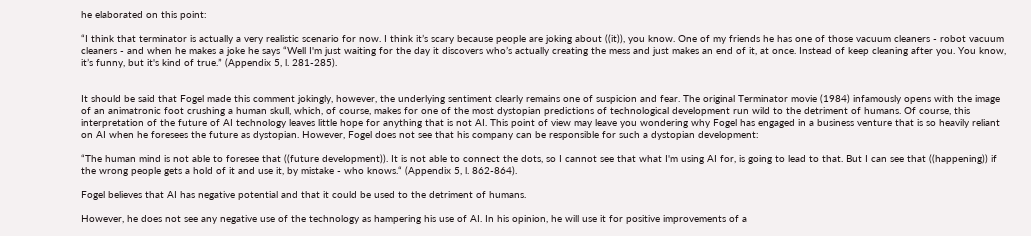he elaborated on this point:

“I think that terminator is actually a very realistic scenario for now. I think it’s scary because people are joking about ((it)), you know. One of my friends he has one of those vacuum cleaners - robot vacuum cleaners - and when he makes a joke he says “Well I'm just waiting for the day it discovers who’s actually creating the mess and just makes an end of it, at once. Instead of keep cleaning after you. You know, it’s funny, but it's kind of true.” (Appendix 5, l. 281-285).


It should be said that Fogel made this comment jokingly, however, the underlying sentiment clearly remains one of suspicion and fear. The original Terminator movie (1984) infamously opens with the image of an animatronic foot crushing a human skull, which, of course, makes for one of the most dystopian predictions of technological development run wild to the detriment of humans. Of course, this interpretation of the future of AI technology leaves little hope for anything that is not AI. This point of view may leave you wondering why Fogel has engaged in a business venture that is so heavily reliant on AI when he foresees the future as dystopian. However, Fogel does not see that his company can be responsible for such a dystopian development:

“The human mind is not able to foresee that ((future development)). It is not able to connect the dots, so I cannot see that what I'm using AI for, is going to lead to that. But I can see that ((happening)) if the wrong people gets a hold of it and use it, by mistake - who knows.“ (Appendix 5, l. 862-864).

Fogel believes that AI has negative potential and that it could be used to the detriment of humans.

However, he does not see any negative use of the technology as hampering his use of AI. In his opinion, he will use it for positive improvements of a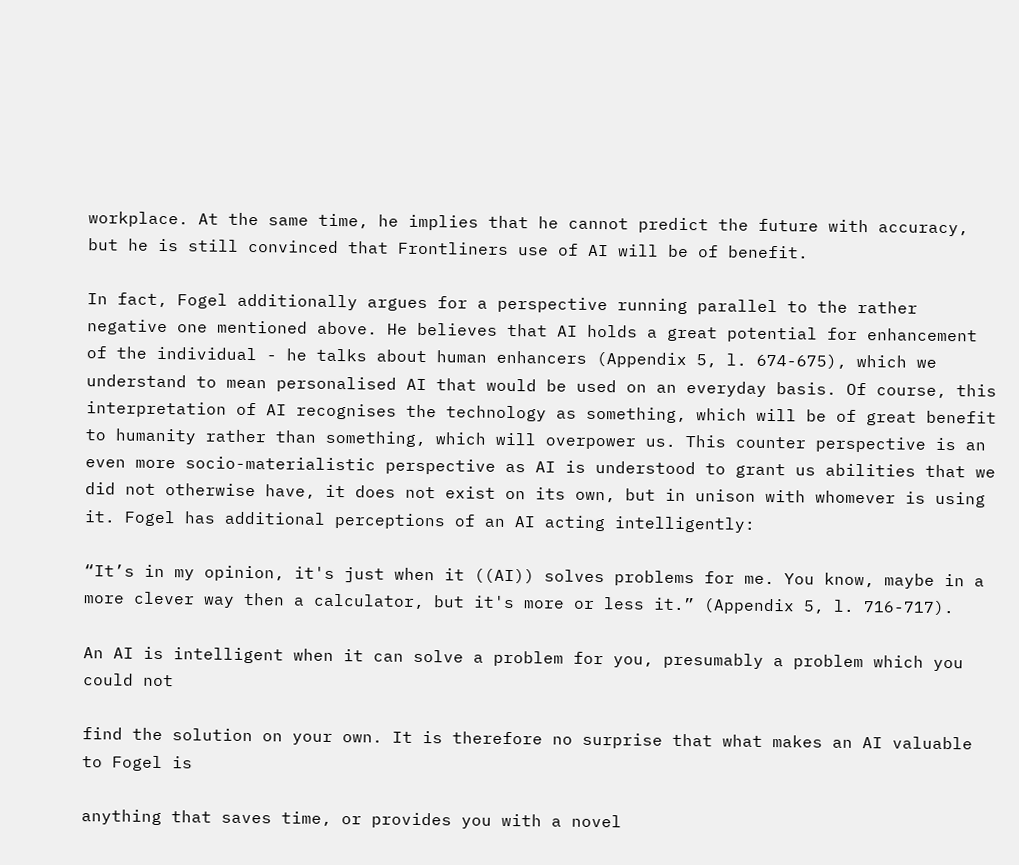workplace. At the same time, he implies that he cannot predict the future with accuracy, but he is still convinced that Frontliners use of AI will be of benefit.

In fact, Fogel additionally argues for a perspective running parallel to the rather negative one mentioned above. He believes that AI holds a great potential for enhancement of the individual - he talks about human enhancers (Appendix 5, l. 674-675), which we understand to mean personalised AI that would be used on an everyday basis. Of course, this interpretation of AI recognises the technology as something, which will be of great benefit to humanity rather than something, which will overpower us. This counter perspective is an even more socio-materialistic perspective as AI is understood to grant us abilities that we did not otherwise have, it does not exist on its own, but in unison with whomever is using it. Fogel has additional perceptions of an AI acting intelligently:

“It’s in my opinion, it's just when it ((AI)) solves problems for me. You know, maybe in a more clever way then a calculator, but it's more or less it.” (Appendix 5, l. 716-717).

An AI is intelligent when it can solve a problem for you, presumably a problem which you could not

find the solution on your own. It is therefore no surprise that what makes an AI valuable to Fogel is

anything that saves time, or provides you with a novel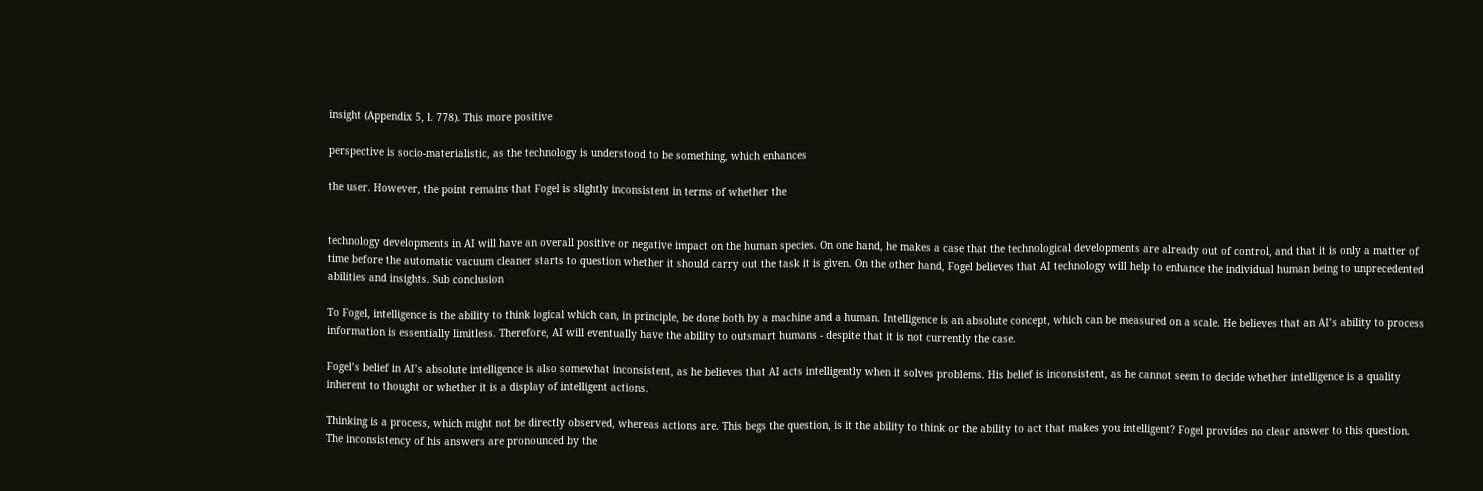insight (Appendix 5, l. 778). This more positive

perspective is socio-materialistic, as the technology is understood to be something, which enhances

the user. However, the point remains that Fogel is slightly inconsistent in terms of whether the


technology developments in AI will have an overall positive or negative impact on the human species. On one hand, he makes a case that the technological developments are already out of control, and that it is only a matter of time before the automatic vacuum cleaner starts to question whether it should carry out the task it is given. On the other hand, Fogel believes that AI technology will help to enhance the individual human being to unprecedented abilities and insights. Sub conclusion

To Fogel, intelligence is the ability to think logical which can, in principle, be done both by a machine and a human. Intelligence is an absolute concept, which can be measured on a scale. He believes that an AI’s ability to process information is essentially limitless. Therefore, AI will eventually have the ability to outsmart humans - despite that it is not currently the case.

Fogel’s belief in AI’s absolute intelligence is also somewhat inconsistent, as he believes that AI acts intelligently when it solves problems. His belief is inconsistent, as he cannot seem to decide whether intelligence is a quality inherent to thought or whether it is a display of intelligent actions.

Thinking is a process, which might not be directly observed, whereas actions are. This begs the question, is it the ability to think or the ability to act that makes you intelligent? Fogel provides no clear answer to this question. The inconsistency of his answers are pronounced by the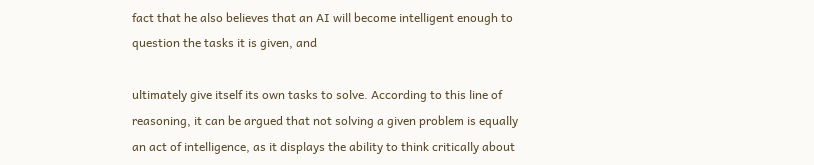fact that he also believes that an AI will become intelligent enough to question the tasks it is given, and

ultimately give itself its own tasks to solve. According to this line of reasoning, it can be argued that not solving a given problem is equally an act of intelligence, as it displays the ability to think critically about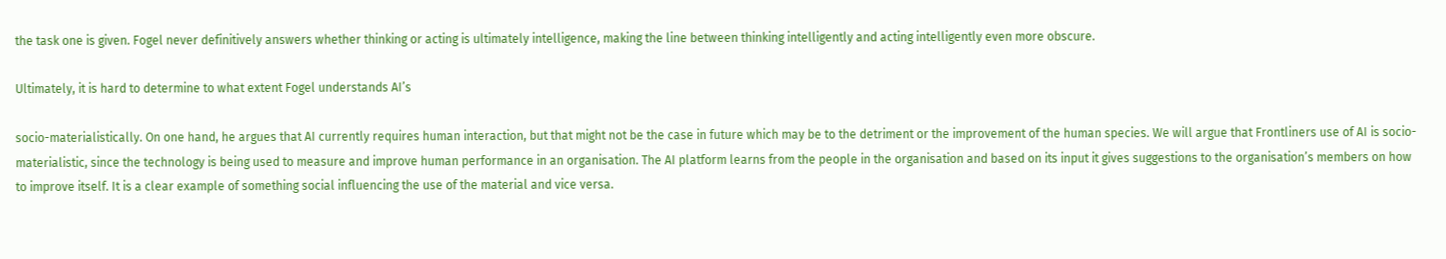the task one is given. Fogel never definitively answers whether thinking or acting is ultimately intelligence, making the line between thinking intelligently and acting intelligently even more obscure.

Ultimately, it is hard to determine to what extent Fogel understands AI’s

socio-materialistically. On one hand, he argues that AI currently requires human interaction, but that might not be the case in future which may be to the detriment or the improvement of the human species. We will argue that Frontliners use of AI is socio-materialistic, since the technology is being used to measure and improve human performance in an organisation. The AI platform learns from the people in the organisation and based on its input it gives suggestions to the organisation’s members on how to improve itself. It is a clear example of something social influencing the use of the material and vice versa.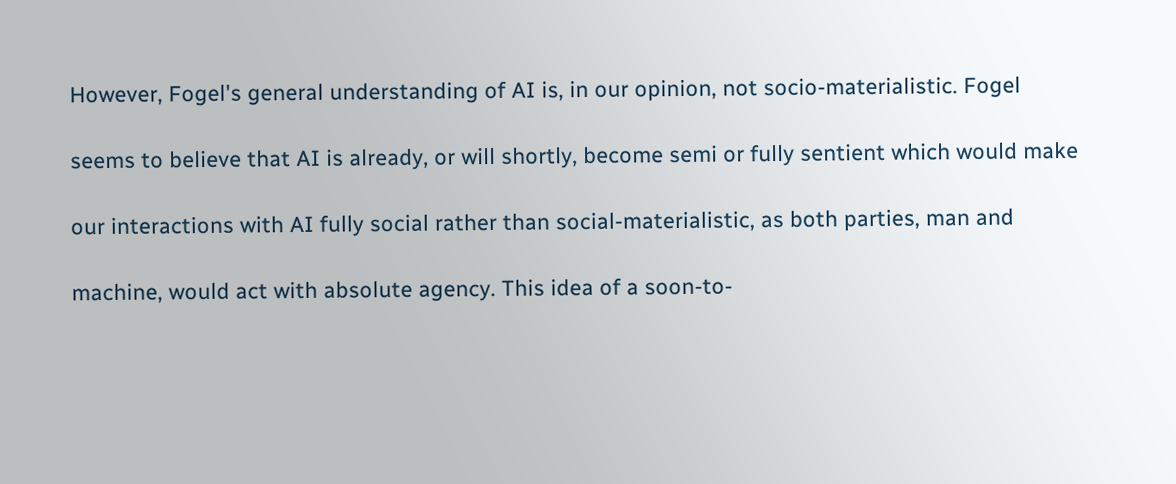However, Fogel's general understanding of AI is, in our opinion, not socio-materialistic. Fogel

seems to believe that AI is already, or will shortly, become semi or fully sentient which would make

our interactions with AI fully social rather than social-materialistic, as both parties, man and

machine, would act with absolute agency. This idea of a soon-to-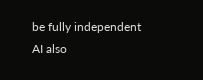be fully independent AI also